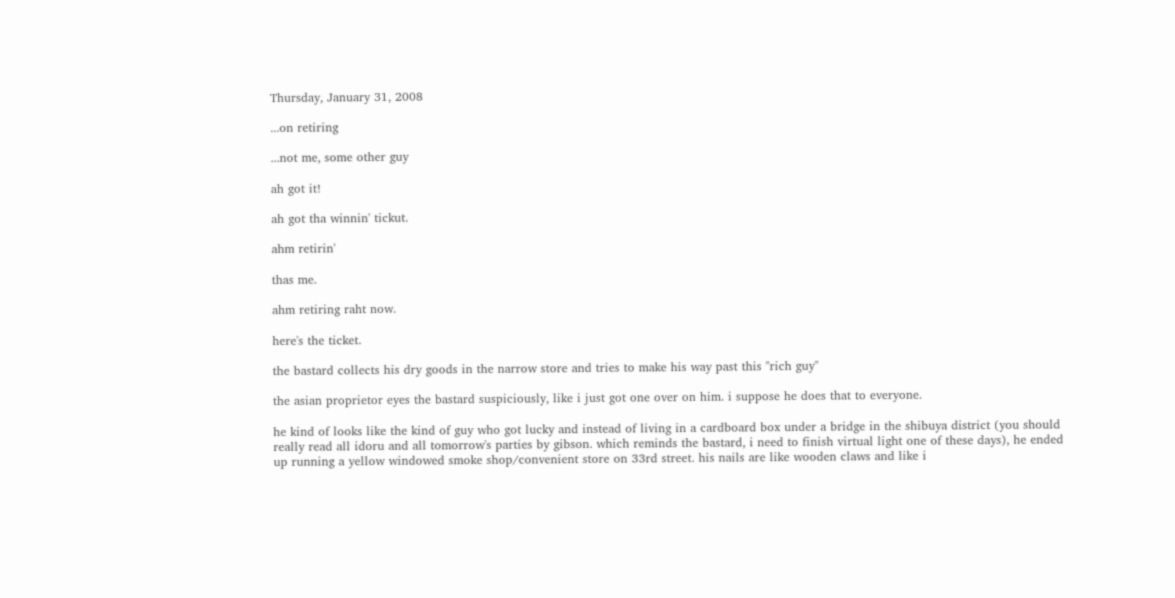Thursday, January 31, 2008

...on retiring

...not me, some other guy

ah got it!

ah got tha winnin' tickut.

ahm retirin'

thas me.

ahm retiring raht now.

here's the ticket.

the bastard collects his dry goods in the narrow store and tries to make his way past this "rich guy"

the asian proprietor eyes the bastard suspiciously, like i just got one over on him. i suppose he does that to everyone.

he kind of looks like the kind of guy who got lucky and instead of living in a cardboard box under a bridge in the shibuya district (you should really read all idoru and all tomorrow's parties by gibson. which reminds the bastard, i need to finish virtual light one of these days), he ended up running a yellow windowed smoke shop/convenient store on 33rd street. his nails are like wooden claws and like i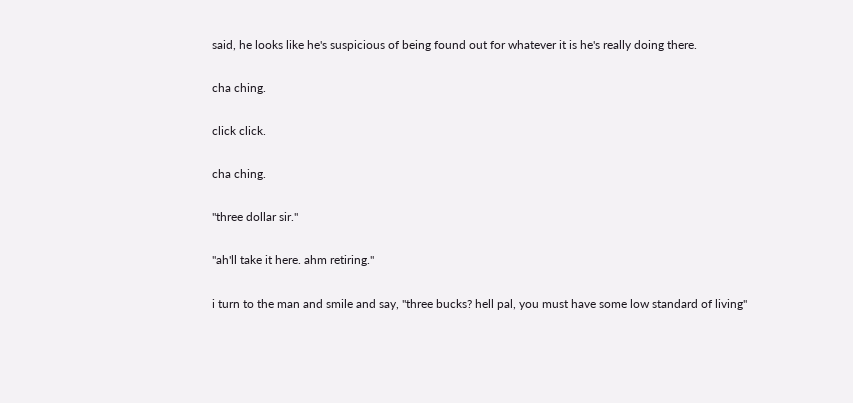said, he looks like he's suspicious of being found out for whatever it is he's really doing there.

cha ching.

click click.

cha ching.

"three dollar sir."

"ah'll take it here. ahm retiring."

i turn to the man and smile and say, "three bucks? hell pal, you must have some low standard of living"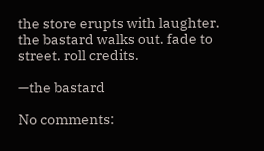the store erupts with laughter. the bastard walks out. fade to street. roll credits.

—the bastard

No comments: